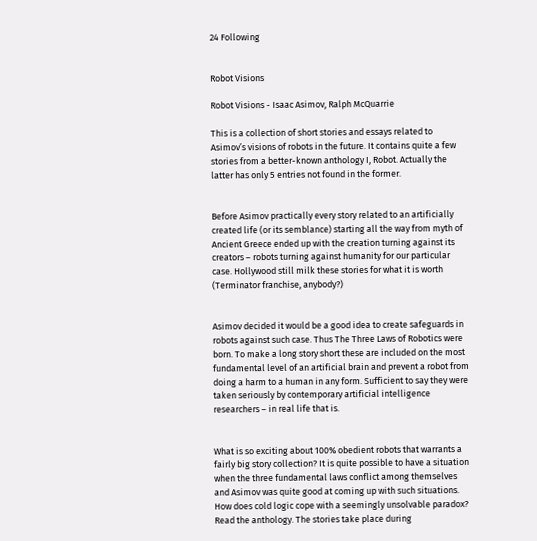24 Following


Robot Visions

Robot Visions - Isaac Asimov, Ralph McQuarrie

This is a collection of short stories and essays related to Asimov’s visions of robots in the future. It contains quite a few stories from a better-known anthology I, Robot. Actually the latter has only 5 entries not found in the former.


Before Asimov practically every story related to an artificially created life (or its semblance) starting all the way from myth of Ancient Greece ended up with the creation turning against its creators – robots turning against humanity for our particular case. Hollywood still milk these stories for what it is worth (Terminator franchise, anybody?)


Asimov decided it would be a good idea to create safeguards in robots against such case. Thus The Three Laws of Robotics were born. To make a long story short these are included on the most fundamental level of an artificial brain and prevent a robot from doing a harm to a human in any form. Sufficient to say they were taken seriously by contemporary artificial intelligence researchers – in real life that is.


What is so exciting about 100% obedient robots that warrants a fairly big story collection? It is quite possible to have a situation when the three fundamental laws conflict among themselves and Asimov was quite good at coming up with such situations. How does cold logic cope with a seemingly unsolvable paradox? Read the anthology. The stories take place during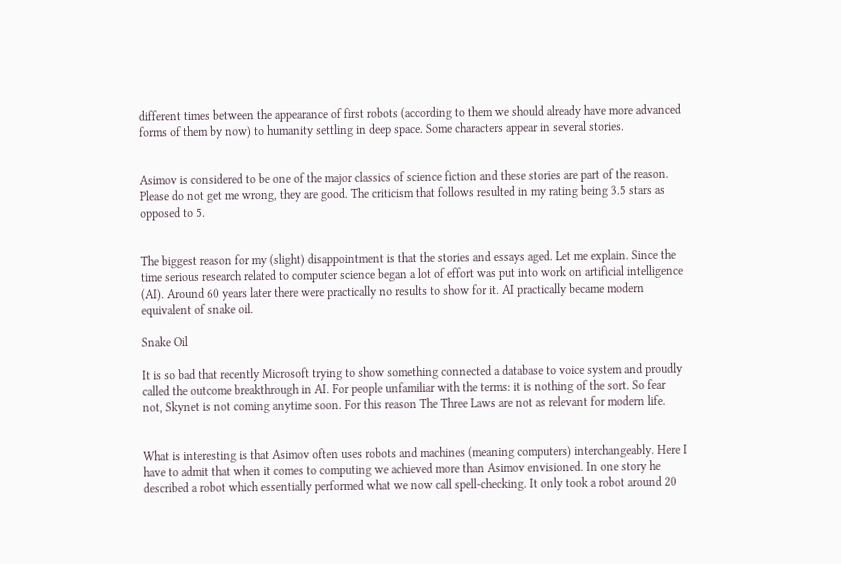different times between the appearance of first robots (according to them we should already have more advanced forms of them by now) to humanity settling in deep space. Some characters appear in several stories.


Asimov is considered to be one of the major classics of science fiction and these stories are part of the reason. Please do not get me wrong, they are good. The criticism that follows resulted in my rating being 3.5 stars as opposed to 5.


The biggest reason for my (slight) disappointment is that the stories and essays aged. Let me explain. Since the time serious research related to computer science began a lot of effort was put into work on artificial intelligence (AI). Around 60 years later there were practically no results to show for it. AI practically became modern equivalent of snake oil.

Snake Oil

It is so bad that recently Microsoft trying to show something connected a database to voice system and proudly called the outcome breakthrough in AI. For people unfamiliar with the terms: it is nothing of the sort. So fear not, Skynet is not coming anytime soon. For this reason The Three Laws are not as relevant for modern life.


What is interesting is that Asimov often uses robots and machines (meaning computers) interchangeably. Here I have to admit that when it comes to computing we achieved more than Asimov envisioned. In one story he described a robot which essentially performed what we now call spell-checking. It only took a robot around 20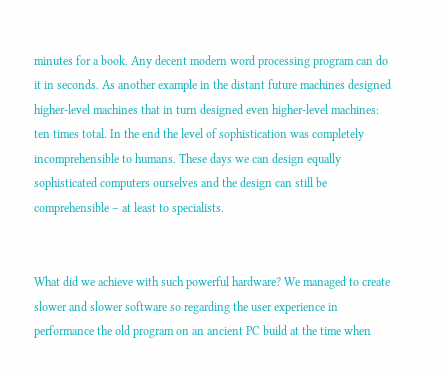minutes for a book. Any decent modern word processing program can do it in seconds. As another example in the distant future machines designed higher-level machines that in turn designed even higher-level machines: ten times total. In the end the level of sophistication was completely incomprehensible to humans. These days we can design equally sophisticated computers ourselves and the design can still be comprehensible – at least to specialists.


What did we achieve with such powerful hardware? We managed to create slower and slower software so regarding the user experience in performance the old program on an ancient PC build at the time when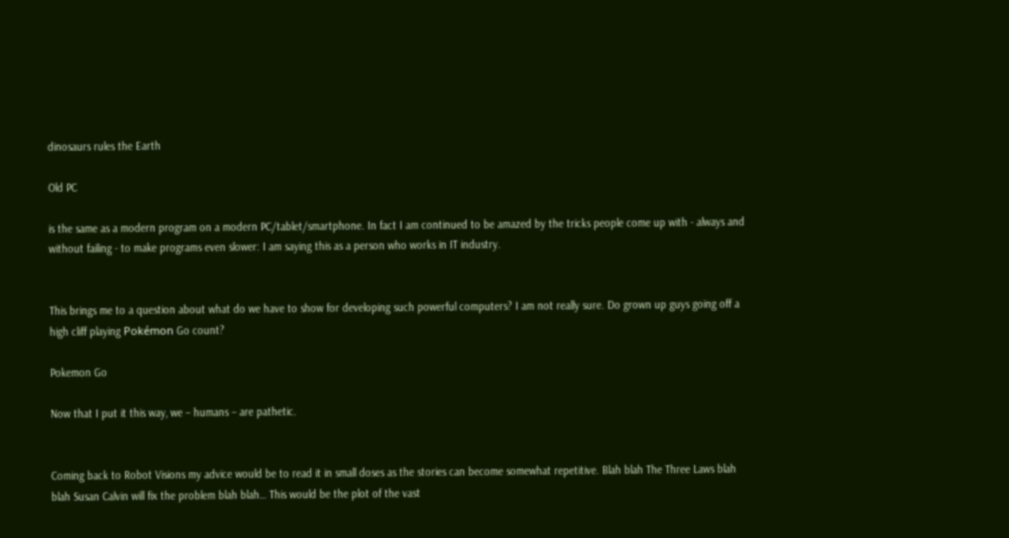dinosaurs rules the Earth

Old PC

is the same as a modern program on a modern PC/tablet/smartphone. In fact I am continued to be amazed by the tricks people come up with - always and without failing - to make programs even slower: I am saying this as a person who works in IT industry.


This brings me to a question about what do we have to show for developing such powerful computers? I am not really sure. Do grown up guys going off a high cliff playing Pokémon Go count?

Pokemon Go

Now that I put it this way, we – humans – are pathetic.


Coming back to Robot Visions my advice would be to read it in small doses as the stories can become somewhat repetitive. Blah blah The Three Laws blah blah Susan Calvin will fix the problem blah blah… This would be the plot of the vast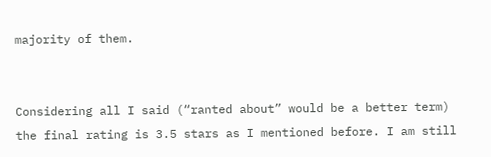majority of them.


Considering all I said (“ranted about” would be a better term) the final rating is 3.5 stars as I mentioned before. I am still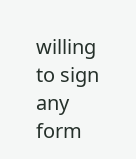willing to sign any form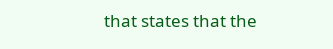that states that the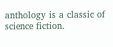anthology is a classic of science fiction.